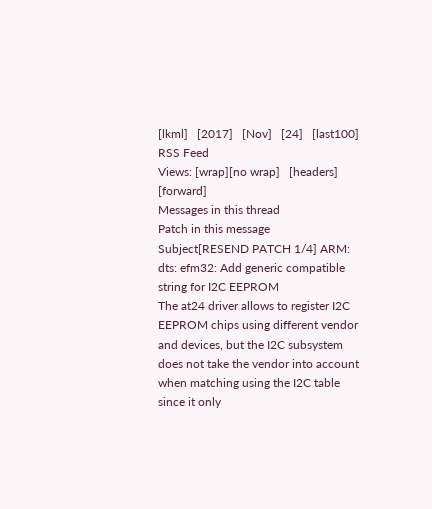[lkml]   [2017]   [Nov]   [24]   [last100]   RSS Feed
Views: [wrap][no wrap]   [headers]  [forward]
Messages in this thread
Patch in this message
Subject[RESEND PATCH 1/4] ARM: dts: efm32: Add generic compatible string for I2C EEPROM
The at24 driver allows to register I2C EEPROM chips using different vendor
and devices, but the I2C subsystem does not take the vendor into account
when matching using the I2C table since it only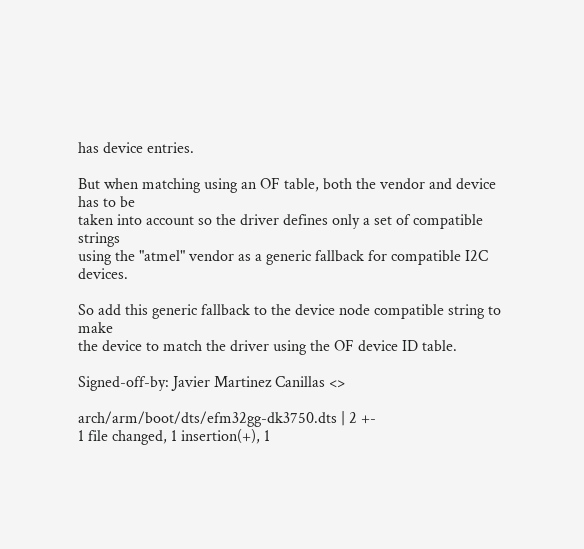has device entries.

But when matching using an OF table, both the vendor and device has to be
taken into account so the driver defines only a set of compatible strings
using the "atmel" vendor as a generic fallback for compatible I2C devices.

So add this generic fallback to the device node compatible string to make
the device to match the driver using the OF device ID table.

Signed-off-by: Javier Martinez Canillas <>

arch/arm/boot/dts/efm32gg-dk3750.dts | 2 +-
1 file changed, 1 insertion(+), 1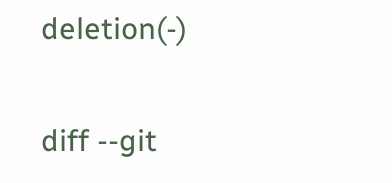deletion(-)

diff --git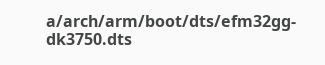a/arch/arm/boot/dts/efm32gg-dk3750.dts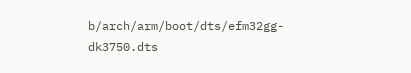b/arch/arm/boot/dts/efm32gg-dk3750.dts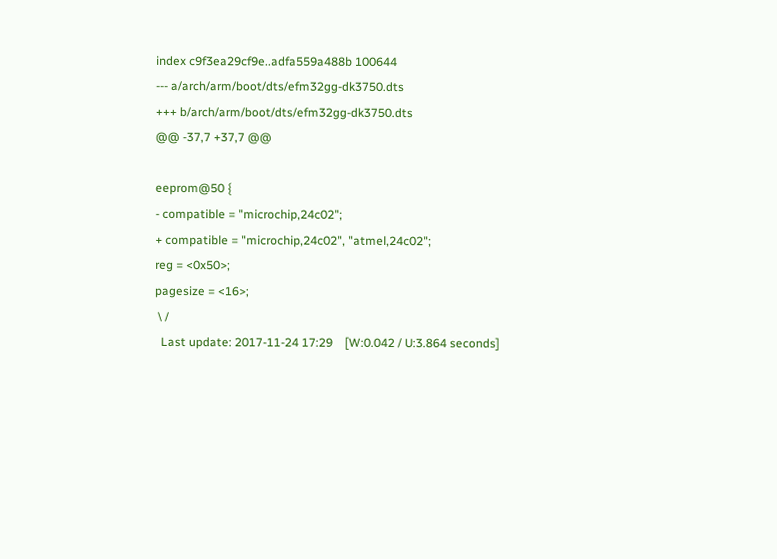index c9f3ea29cf9e..adfa559a488b 100644
--- a/arch/arm/boot/dts/efm32gg-dk3750.dts
+++ b/arch/arm/boot/dts/efm32gg-dk3750.dts
@@ -37,7 +37,7 @@

eeprom@50 {
- compatible = "microchip,24c02";
+ compatible = "microchip,24c02", "atmel,24c02";
reg = <0x50>;
pagesize = <16>;
 \ /
  Last update: 2017-11-24 17:29    [W:0.042 / U:3.864 seconds]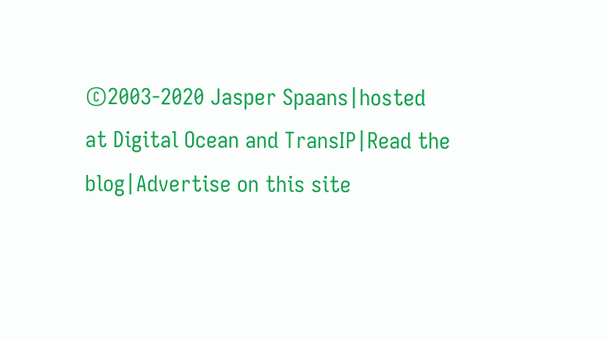©2003-2020 Jasper Spaans|hosted at Digital Ocean and TransIP|Read the blog|Advertise on this site